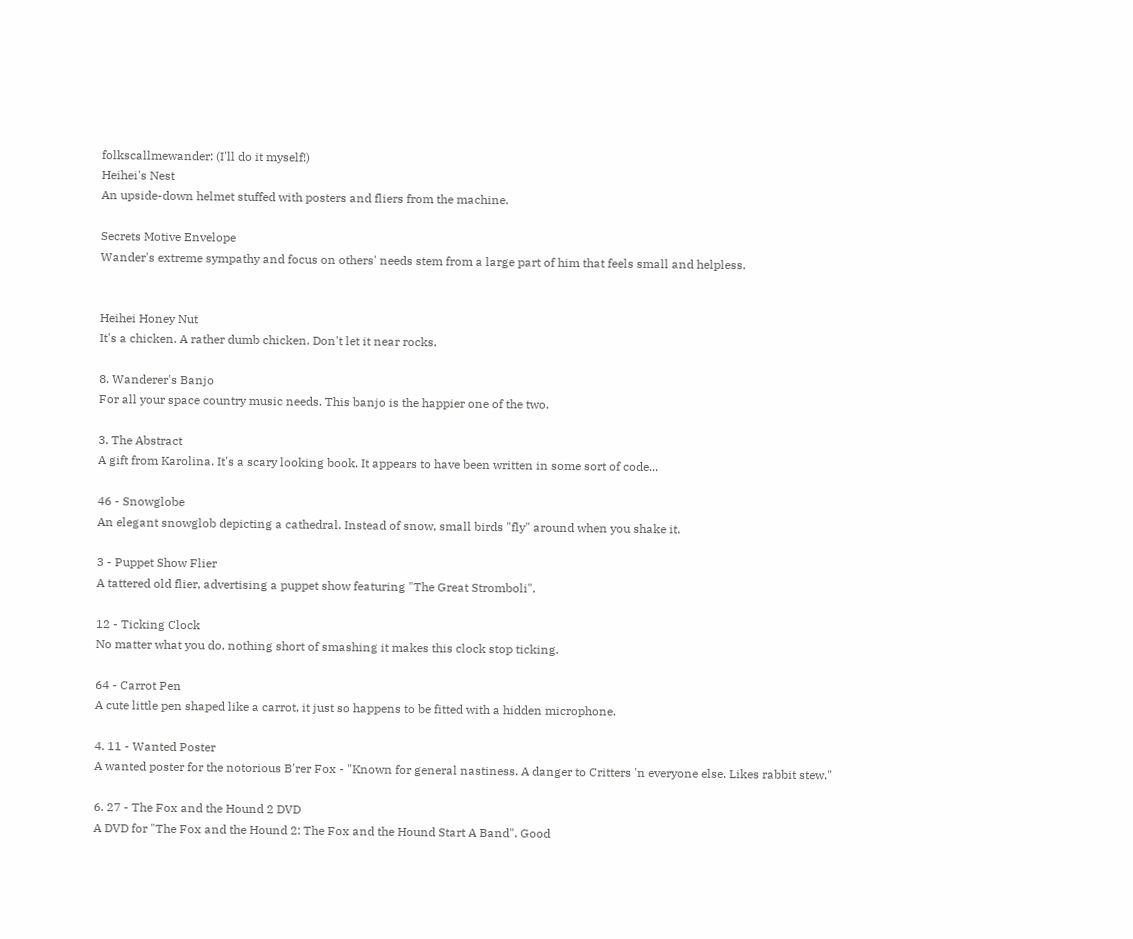folkscallmewander: (I'll do it myself!)
Heihei's Nest
An upside-down helmet stuffed with posters and fliers from the machine.

Secrets Motive Envelope
Wander's extreme sympathy and focus on others' needs stem from a large part of him that feels small and helpless.


Heihei Honey Nut
It's a chicken. A rather dumb chicken. Don't let it near rocks.

8. Wanderer's Banjo
For all your space country music needs. This banjo is the happier one of the two.

3. The Abstract
A gift from Karolina. It's a scary looking book. It appears to have been written in some sort of code...

46 - Snowglobe
An elegant snowglob depicting a cathedral. Instead of snow, small birds "fly" around when you shake it.

3 - Puppet Show Flier
A tattered old flier, advertising a puppet show featuring "The Great Stromboli".

12 - Ticking Clock
No matter what you do, nothing short of smashing it makes this clock stop ticking.

64 - Carrot Pen
A cute little pen shaped like a carrot, it just so happens to be fitted with a hidden microphone.

4. 11 - Wanted Poster
A wanted poster for the notorious B'rer Fox - "Known for general nastiness. A danger to Critters 'n everyone else. Likes rabbit stew."

6. 27 - The Fox and the Hound 2 DVD
A DVD for "The Fox and the Hound 2: The Fox and the Hound Start A Band". Good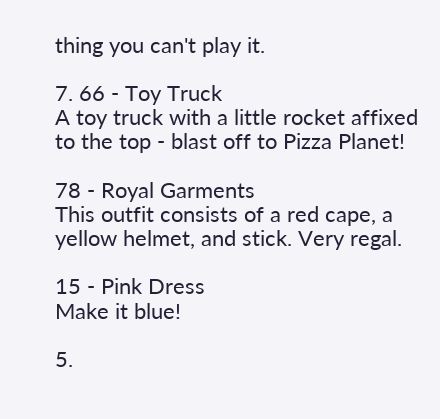thing you can't play it.

7. 66 - Toy Truck
A toy truck with a little rocket affixed to the top - blast off to Pizza Planet!

78 - Royal Garments
This outfit consists of a red cape, a yellow helmet, and stick. Very regal.

15 - Pink Dress
Make it blue!

5.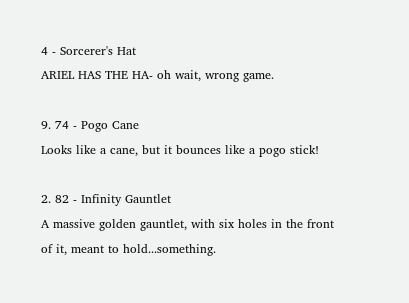4 - Sorcerer's Hat
ARIEL HAS THE HA- oh wait, wrong game.

9. 74 - Pogo Cane
Looks like a cane, but it bounces like a pogo stick!

2. 82 - Infinity Gauntlet
A massive golden gauntlet, with six holes in the front of it, meant to hold...something.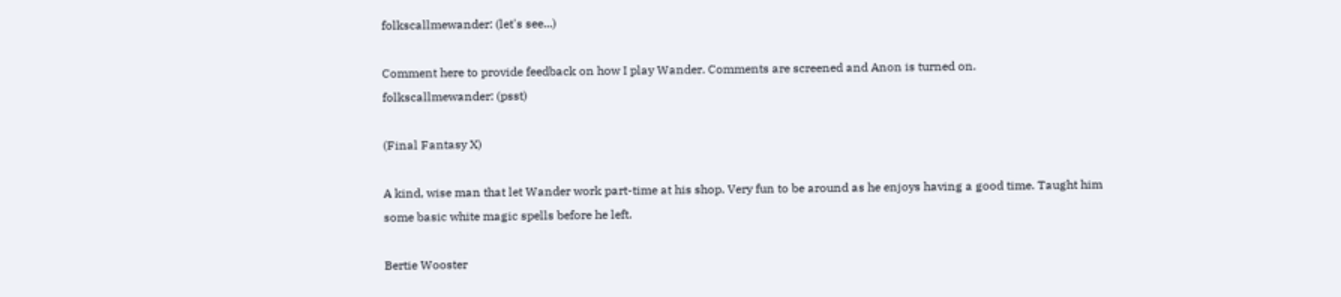folkscallmewander: (let's see...)

Comment here to provide feedback on how I play Wander. Comments are screened and Anon is turned on.
folkscallmewander: (psst)

(Final Fantasy X)

A kind, wise man that let Wander work part-time at his shop. Very fun to be around as he enjoys having a good time. Taught him some basic white magic spells before he left.

Bertie Wooster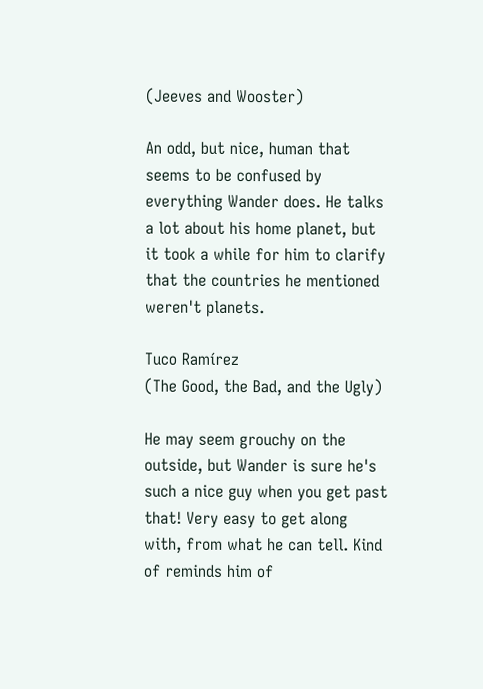(Jeeves and Wooster)

An odd, but nice, human that seems to be confused by everything Wander does. He talks a lot about his home planet, but it took a while for him to clarify that the countries he mentioned weren't planets.

Tuco Ramírez
(The Good, the Bad, and the Ugly)

He may seem grouchy on the outside, but Wander is sure he's such a nice guy when you get past that! Very easy to get along with, from what he can tell. Kind of reminds him of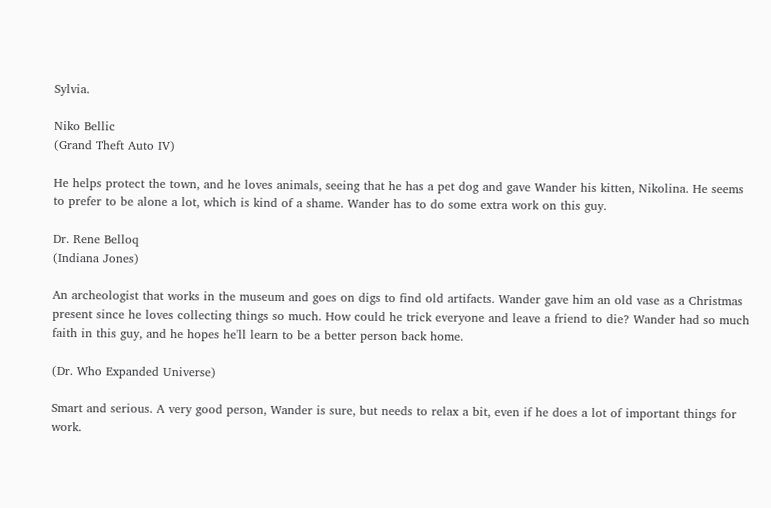Sylvia.

Niko Bellic
(Grand Theft Auto IV)

He helps protect the town, and he loves animals, seeing that he has a pet dog and gave Wander his kitten, Nikolina. He seems to prefer to be alone a lot, which is kind of a shame. Wander has to do some extra work on this guy.

Dr. Rene Belloq
(Indiana Jones)

An archeologist that works in the museum and goes on digs to find old artifacts. Wander gave him an old vase as a Christmas present since he loves collecting things so much. How could he trick everyone and leave a friend to die? Wander had so much faith in this guy, and he hopes he'll learn to be a better person back home.

(Dr. Who Expanded Universe)

Smart and serious. A very good person, Wander is sure, but needs to relax a bit, even if he does a lot of important things for work.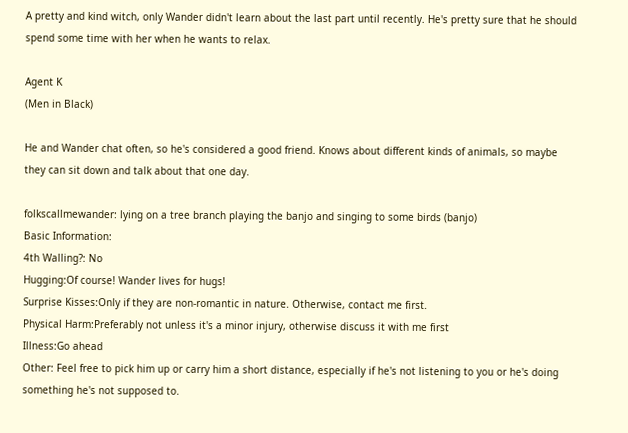A pretty and kind witch, only Wander didn't learn about the last part until recently. He's pretty sure that he should spend some time with her when he wants to relax.

Agent K
(Men in Black)

He and Wander chat often, so he's considered a good friend. Knows about different kinds of animals, so maybe they can sit down and talk about that one day.

folkscallmewander: lying on a tree branch playing the banjo and singing to some birds (banjo)
Basic Information:
4th Walling?: No
Hugging:Of course! Wander lives for hugs!
Surprise Kisses:Only if they are non-romantic in nature. Otherwise, contact me first.
Physical Harm:Preferably not unless it's a minor injury, otherwise discuss it with me first
Illness:Go ahead
Other: Feel free to pick him up or carry him a short distance, especially if he's not listening to you or he's doing something he's not supposed to.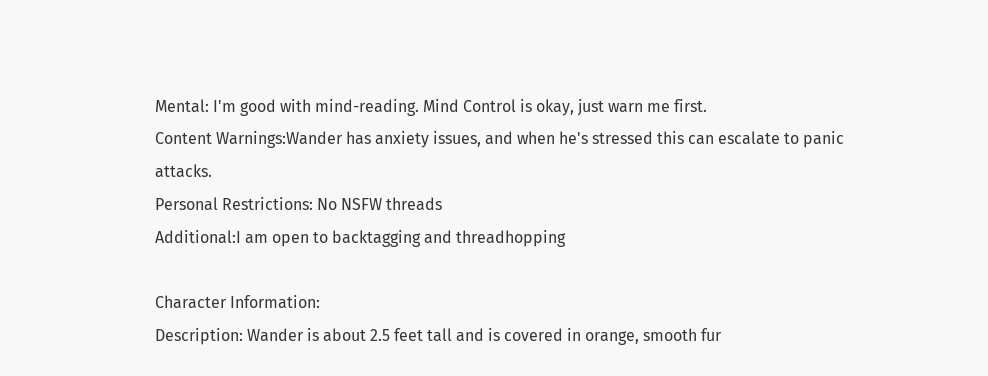Mental: I'm good with mind-reading. Mind Control is okay, just warn me first.
Content Warnings:Wander has anxiety issues, and when he's stressed this can escalate to panic attacks.
Personal Restrictions: No NSFW threads
Additional:I am open to backtagging and threadhopping

Character Information:
Description: Wander is about 2.5 feet tall and is covered in orange, smooth fur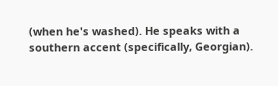(when he's washed). He speaks with a southern accent (specifically, Georgian).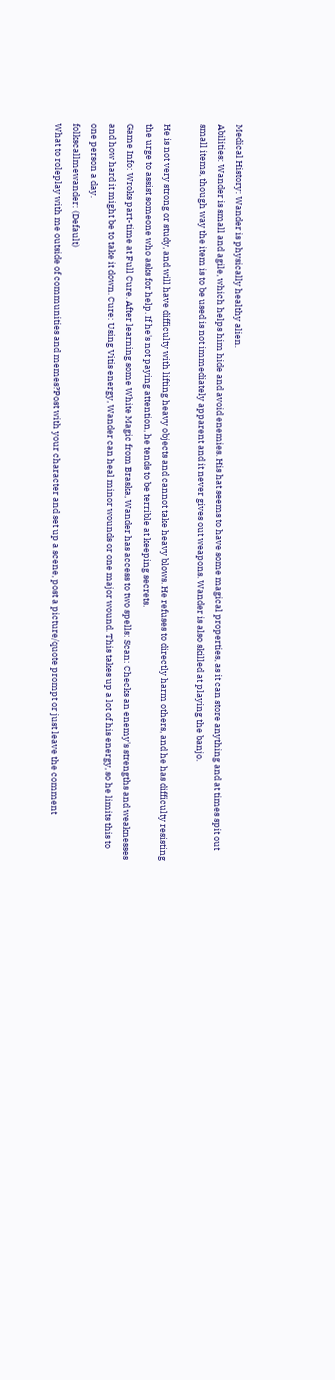Medical History: Wander is physically healthy alien.
Abilities: Wander is small and agile, which helps him hide and avoid enemies. His hat seems to have some magical properties, as it can store anything and at times spit out small items, though way the item is to be used is not immediately apparent and it never gives out weapons. Wander is also skilled at playing the banjo.

He is not very strong or study, and will have difficulty with lifting heavy objects and cannot take heavy blows. He refuses to directly harm others, and he has difficulty resisting the urge to assist someone who asks for help. If he's not paying attention, he tends to be terrible at keeping secrets.
Game Info: Wroks part-time at Full Cure. After learning some White Magic from Braska, Wander has access to two spells: Scan: Checks an enemy's strengths and weaknesses and how hard it might be to take it down. Cure: Using Vitis energy, Wander can heal minor wounds or one major wound. This takes up a lot of his energy, so he limits this to one person a day.
folkscallmewander: (Default)
What to roleplay with me outside of communities and memes?Post with your character and set up a scene, post a picture/quote prompt or just leave the comment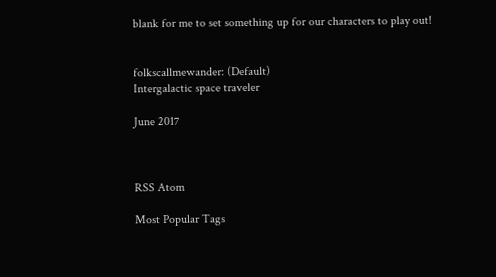blank for me to set something up for our characters to play out!


folkscallmewander: (Default)
Intergalactic space traveler

June 2017



RSS Atom

Most Popular Tags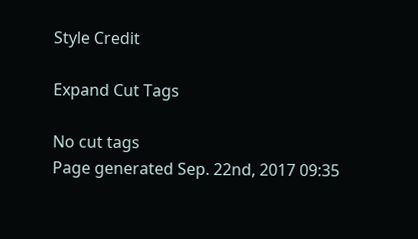Style Credit

Expand Cut Tags

No cut tags
Page generated Sep. 22nd, 2017 09:35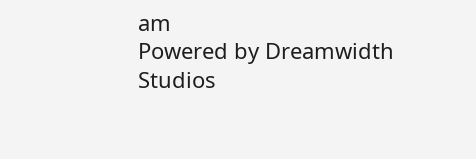am
Powered by Dreamwidth Studios